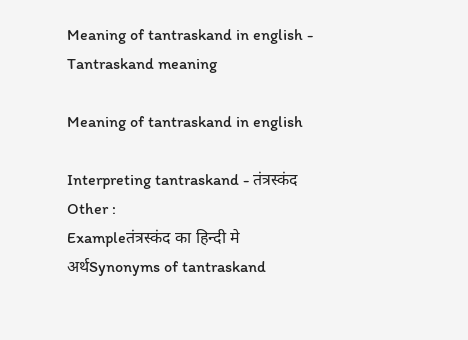Meaning of tantraskand in english - Tantraskand meaning

Meaning of tantraskand in english

Interpreting tantraskand - तंत्रस्कंद
Other :
Exampleतंत्रस्कंद का हिन्दी मे अर्थSynonyms of tantraskand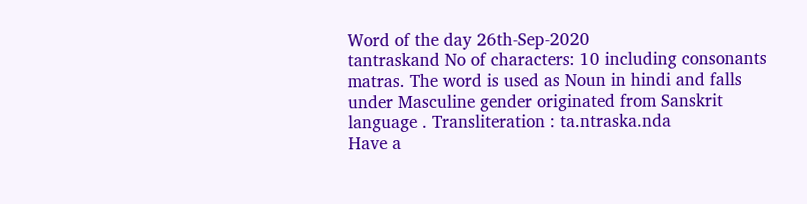Word of the day 26th-Sep-2020
tantraskand No of characters: 10 including consonants matras. The word is used as Noun in hindi and falls under Masculine gender originated from Sanskrit language . Transliteration : ta.ntraska.nda
Have a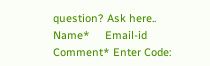question? Ask here..
Name*     Email-id    Comment* Enter Code: